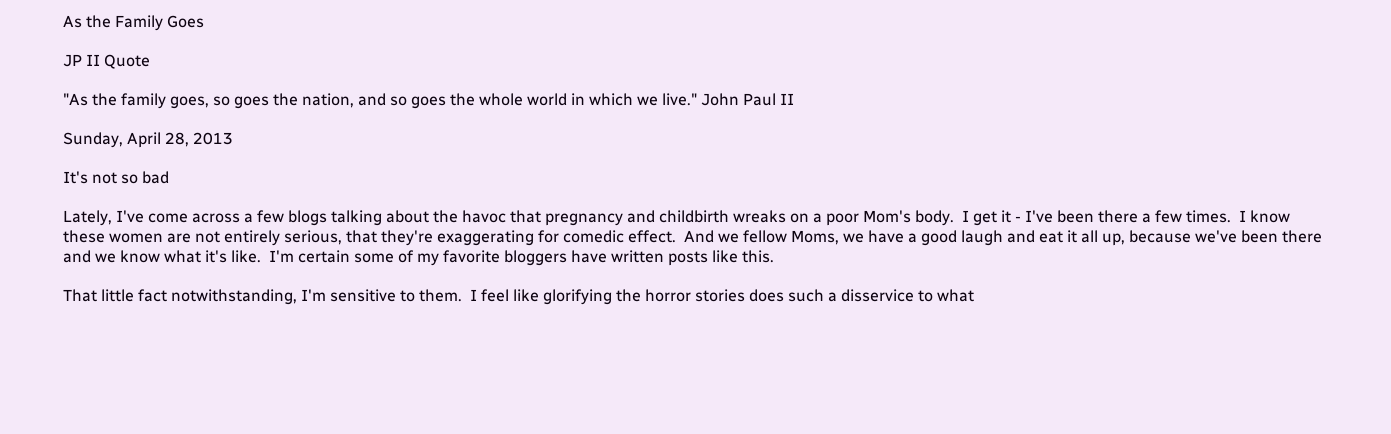As the Family Goes

JP II Quote

"As the family goes, so goes the nation, and so goes the whole world in which we live." John Paul II

Sunday, April 28, 2013

It's not so bad

Lately, I've come across a few blogs talking about the havoc that pregnancy and childbirth wreaks on a poor Mom's body.  I get it - I've been there a few times.  I know these women are not entirely serious, that they're exaggerating for comedic effect.  And we fellow Moms, we have a good laugh and eat it all up, because we've been there and we know what it's like.  I'm certain some of my favorite bloggers have written posts like this.

That little fact notwithstanding, I'm sensitive to them.  I feel like glorifying the horror stories does such a disservice to what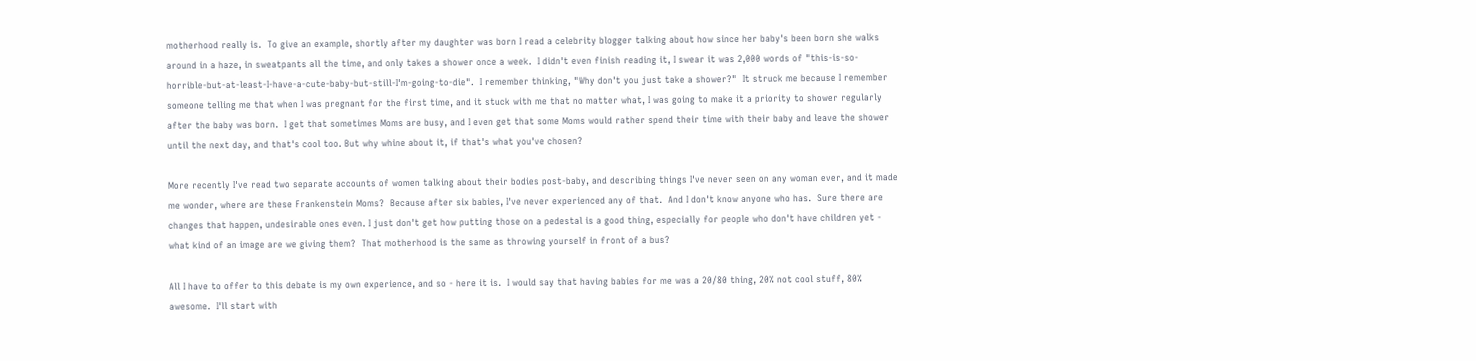motherhood really is.  To give an example, shortly after my daughter was born I read a celebrity blogger talking about how since her baby's been born she walks around in a haze, in sweatpants all the time, and only takes a shower once a week.  I didn't even finish reading it, I swear it was 2,000 words of "this-is-so-horrible-but-at-least-I-have-a-cute-baby-but-still-I'm-going-to-die".  I remember thinking, "Why don't you just take a shower?"  It struck me because I remember someone telling me that when I was pregnant for the first time, and it stuck with me that no matter what, I was going to make it a priority to shower regularly after the baby was born.  I get that sometimes Moms are busy, and I even get that some Moms would rather spend their time with their baby and leave the shower until the next day, and that's cool too. But why whine about it, if that's what you've chosen?

More recently I've read two separate accounts of women talking about their bodies post-baby, and describing things I've never seen on any woman ever, and it made me wonder, where are these Frankenstein Moms?  Because after six babies, I've never experienced any of that.  And I don't know anyone who has.  Sure there are changes that happen, undesirable ones even. I just don't get how putting those on a pedestal is a good thing, especially for people who don't have children yet - what kind of an image are we giving them?  That motherhood is the same as throwing yourself in front of a bus?

All I have to offer to this debate is my own experience, and so - here it is.  I would say that having babies for me was a 20/80 thing, 20% not cool stuff, 80% awesome.  I'll start with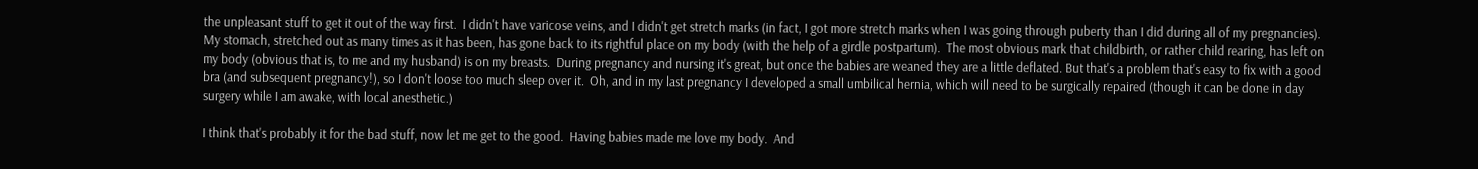the unpleasant stuff to get it out of the way first.  I didn't have varicose veins, and I didn't get stretch marks (in fact, I got more stretch marks when I was going through puberty than I did during all of my pregnancies).  My stomach, stretched out as many times as it has been, has gone back to its rightful place on my body (with the help of a girdle postpartum).  The most obvious mark that childbirth, or rather child rearing, has left on my body (obvious that is, to me and my husband) is on my breasts.  During pregnancy and nursing it's great, but once the babies are weaned they are a little deflated. But that's a problem that's easy to fix with a good bra (and subsequent pregnancy!), so I don't loose too much sleep over it.  Oh, and in my last pregnancy I developed a small umbilical hernia, which will need to be surgically repaired (though it can be done in day surgery while I am awake, with local anesthetic.)

I think that's probably it for the bad stuff, now let me get to the good.  Having babies made me love my body.  And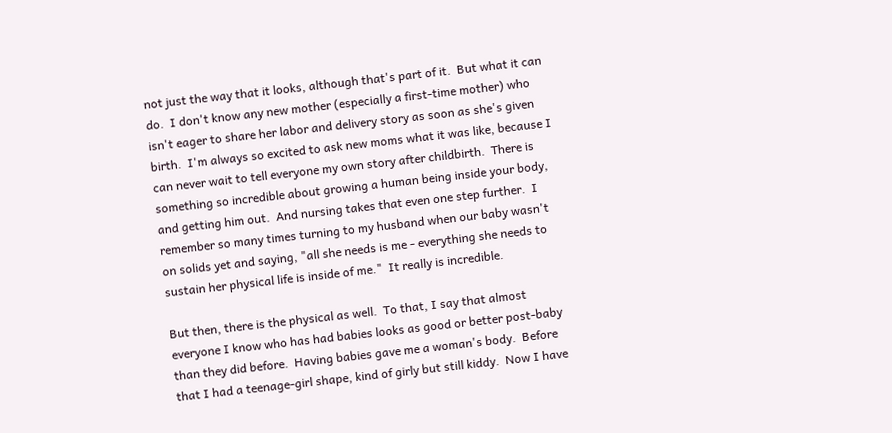not just the way that it looks, although that's part of it.  But what it can do.  I don't know any new mother (especially a first-time mother) who isn't eager to share her labor and delivery story as soon as she's given birth.  I'm always so excited to ask new moms what it was like, because I can never wait to tell everyone my own story after childbirth.  There is something so incredible about growing a human being inside your body, and getting him out.  And nursing takes that even one step further.  I remember so many times turning to my husband when our baby wasn't on solids yet and saying, "all she needs is me - everything she needs to sustain her physical life is inside of me."  It really is incredible.

But then, there is the physical as well.  To that, I say that almost everyone I know who has had babies looks as good or better post-baby than they did before.  Having babies gave me a woman's body.  Before that I had a teenage-girl shape, kind of girly but still kiddy.  Now I have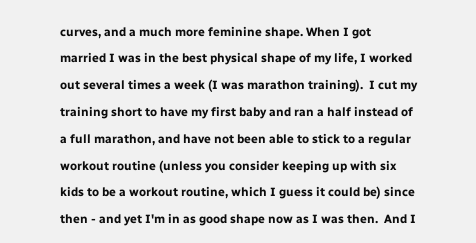curves, and a much more feminine shape. When I got married I was in the best physical shape of my life, I worked out several times a week (I was marathon training).  I cut my training short to have my first baby and ran a half instead of a full marathon, and have not been able to stick to a regular workout routine (unless you consider keeping up with six kids to be a workout routine, which I guess it could be) since then - and yet I'm in as good shape now as I was then.  And I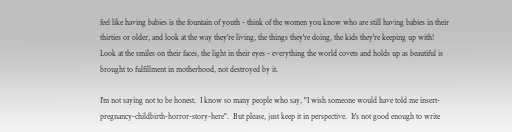feel like having babies is the fountain of youth - think of the women you know who are still having babies in their thirties or older, and look at the way they're living, the things they're doing, the kids they're keeping up with!  Look at the smiles on their faces, the light in their eyes - everything the world covets and holds up as beautiful is brought to fulfillment in motherhood, not destroyed by it.

I'm not saying not to be honest.  I know so many people who say, "I wish someone would have told me insert-pregnancy-childbirth-horror-story-here".  But please, just keep it in perspective.  It's not good enough to write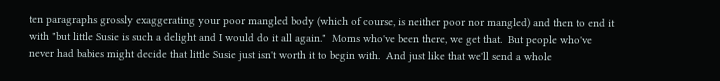ten paragraphs grossly exaggerating your poor mangled body (which of course, is neither poor nor mangled) and then to end it with "but little Susie is such a delight and I would do it all again."  Moms who've been there, we get that.  But people who've never had babies might decide that little Susie just isn't worth it to begin with.  And just like that we'll send a whole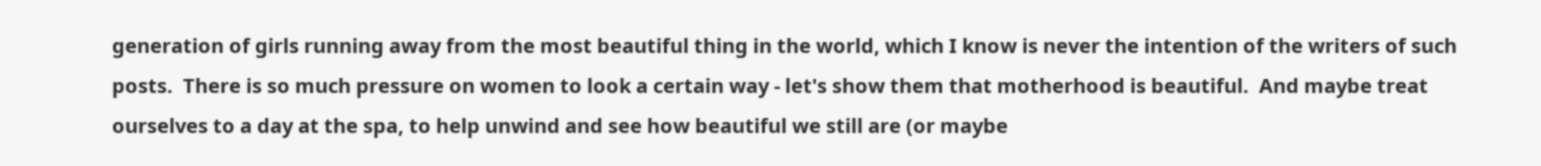generation of girls running away from the most beautiful thing in the world, which I know is never the intention of the writers of such posts.  There is so much pressure on women to look a certain way - let's show them that motherhood is beautiful.  And maybe treat ourselves to a day at the spa, to help unwind and see how beautiful we still are (or maybe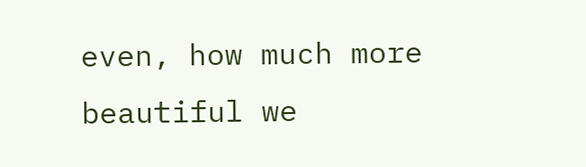even, how much more beautiful we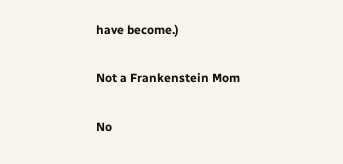have become.)

Not a Frankenstein Mom

No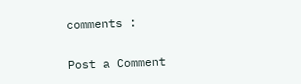comments :

Post a Comment